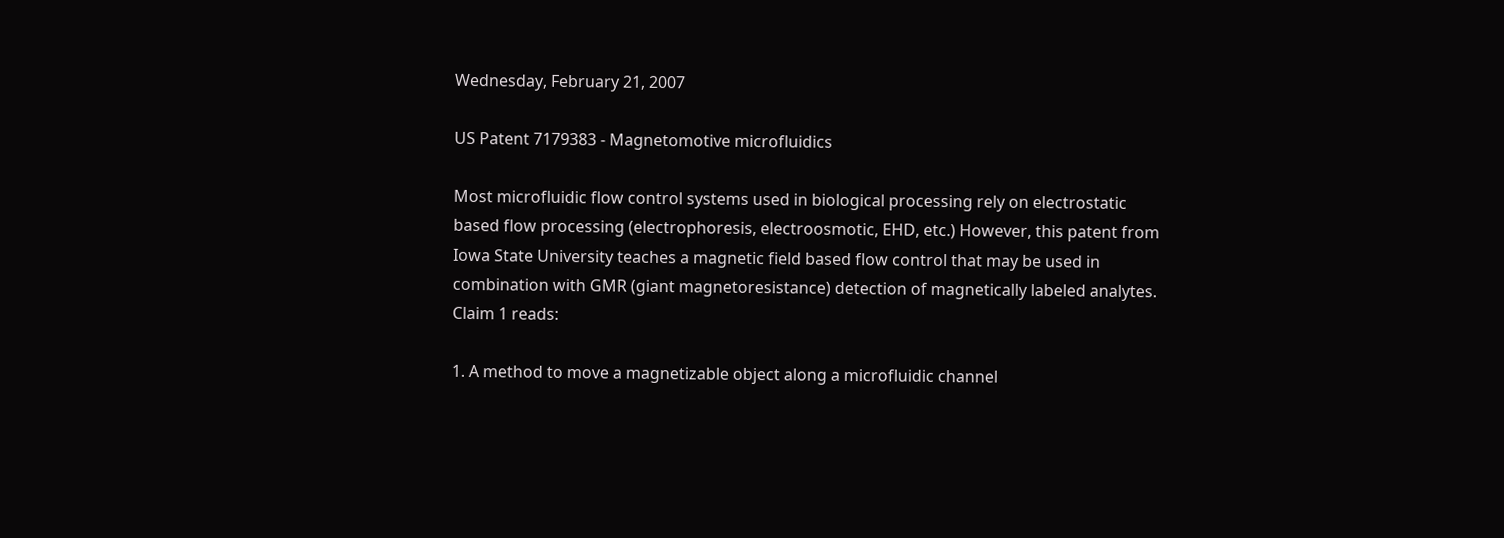Wednesday, February 21, 2007

US Patent 7179383 - Magnetomotive microfluidics

Most microfluidic flow control systems used in biological processing rely on electrostatic based flow processing (electrophoresis, electroosmotic, EHD, etc.) However, this patent from Iowa State University teaches a magnetic field based flow control that may be used in combination with GMR (giant magnetoresistance) detection of magnetically labeled analytes. Claim 1 reads:

1. A method to move a magnetizable object along a microfluidic channel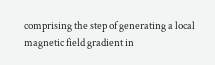comprising the step of generating a local magnetic field gradient in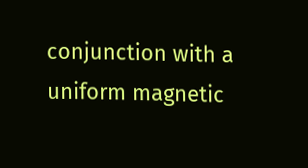conjunction with a uniform magnetic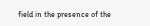field in the presence of the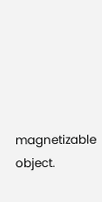magnetizable object.